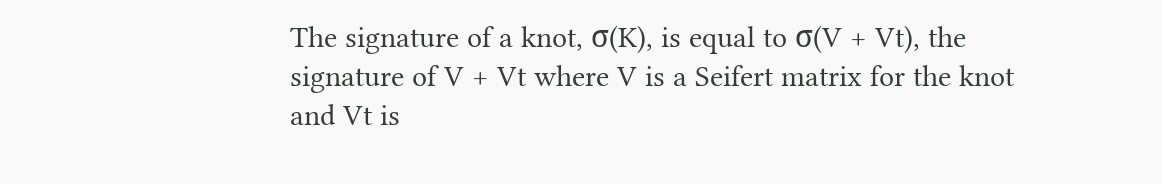The signature of a knot, σ(K), is equal to σ(V + Vt), the signature of V + Vt where V is a Seifert matrix for the knot and Vt is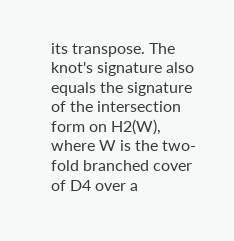its transpose. The knot's signature also equals the signature of the intersection form on H2(W), where W is the two-fold branched cover of D4 over a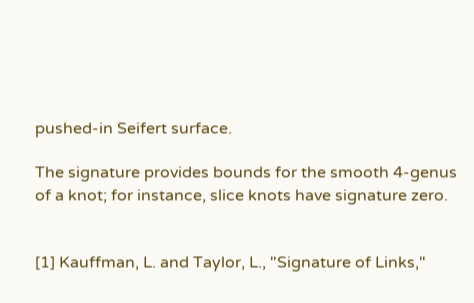pushed-in Seifert surface.

The signature provides bounds for the smooth 4-genus of a knot; for instance, slice knots have signature zero.


[1] Kauffman, L. and Taylor, L., "Signature of Links,"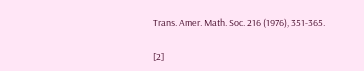Trans. Amer. Math. Soc. 216 (1976), 351-365.

[2]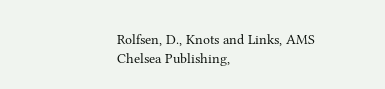Rolfsen, D., Knots and Links, AMS Chelsea Publishing,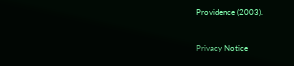Providence (2003).

Privacy Notice